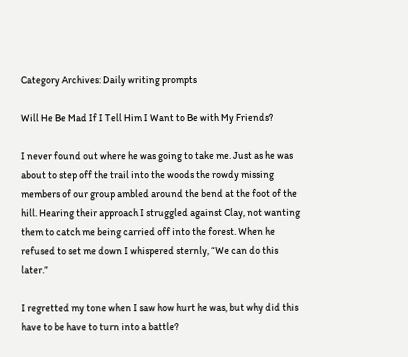Category Archives: Daily writing prompts

Will He Be Mad If I Tell Him I Want to Be with My Friends?

I never found out where he was going to take me. Just as he was about to step off the trail into the woods the rowdy missing members of our group ambled around the bend at the foot of the hill. Hearing their approach I struggled against Clay, not wanting them to catch me being carried off into the forest. When he refused to set me down I whispered sternly, “We can do this later.”

I regretted my tone when I saw how hurt he was, but why did this have to be have to turn into a battle?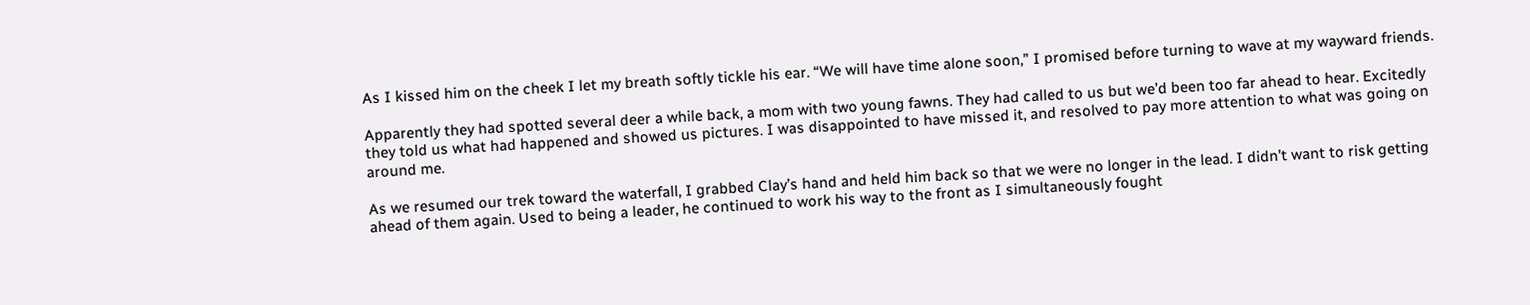As I kissed him on the cheek I let my breath softly tickle his ear. “We will have time alone soon,” I promised before turning to wave at my wayward friends.

Apparently they had spotted several deer a while back, a mom with two young fawns. They had called to us but we’d been too far ahead to hear. Excitedly they told us what had happened and showed us pictures. I was disappointed to have missed it, and resolved to pay more attention to what was going on around me.

As we resumed our trek toward the waterfall, I grabbed Clay’s hand and held him back so that we were no longer in the lead. I didn’t want to risk getting ahead of them again. Used to being a leader, he continued to work his way to the front as I simultaneously fought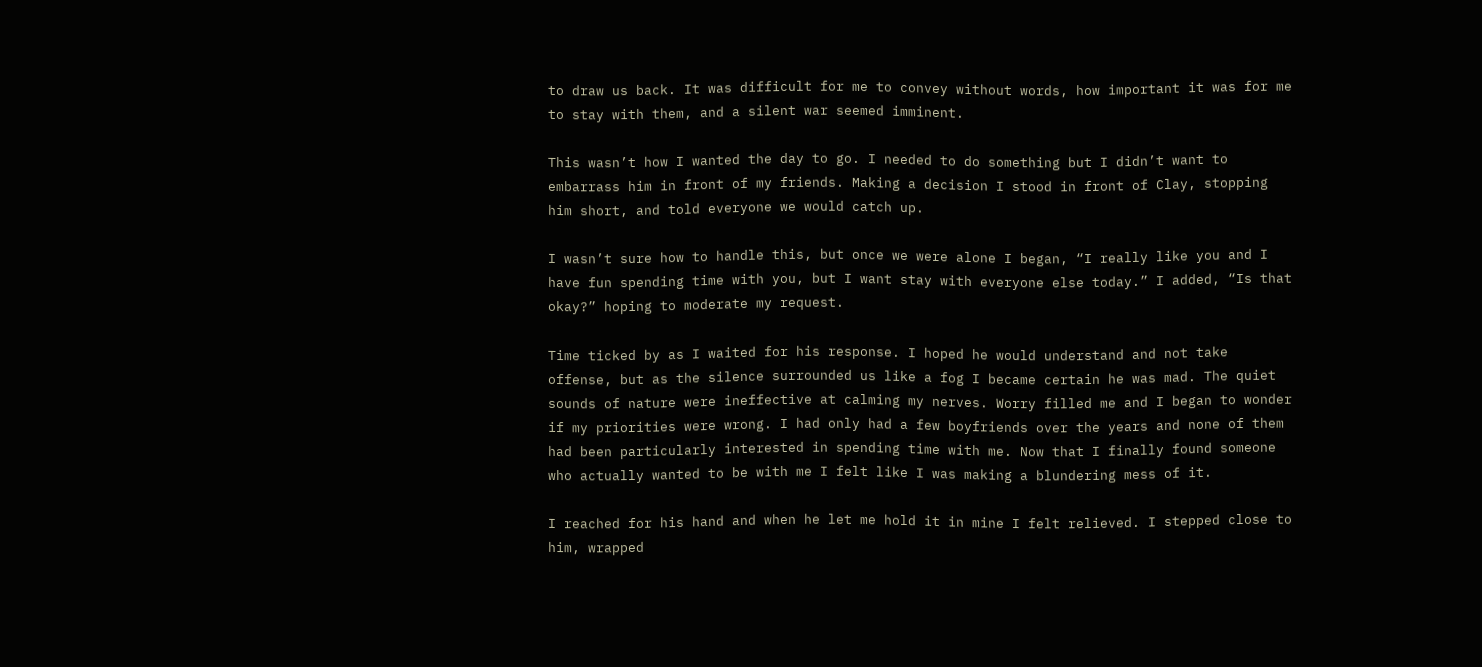to draw us back. It was difficult for me to convey without words, how important it was for me to stay with them, and a silent war seemed imminent.

This wasn’t how I wanted the day to go. I needed to do something but I didn’t want to embarrass him in front of my friends. Making a decision I stood in front of Clay, stopping him short, and told everyone we would catch up.

I wasn’t sure how to handle this, but once we were alone I began, “I really like you and I have fun spending time with you, but I want stay with everyone else today.” I added, “Is that okay?” hoping to moderate my request.

Time ticked by as I waited for his response. I hoped he would understand and not take offense, but as the silence surrounded us like a fog I became certain he was mad. The quiet sounds of nature were ineffective at calming my nerves. Worry filled me and I began to wonder if my priorities were wrong. I had only had a few boyfriends over the years and none of them had been particularly interested in spending time with me. Now that I finally found someone who actually wanted to be with me I felt like I was making a blundering mess of it.

I reached for his hand and when he let me hold it in mine I felt relieved. I stepped close to him, wrapped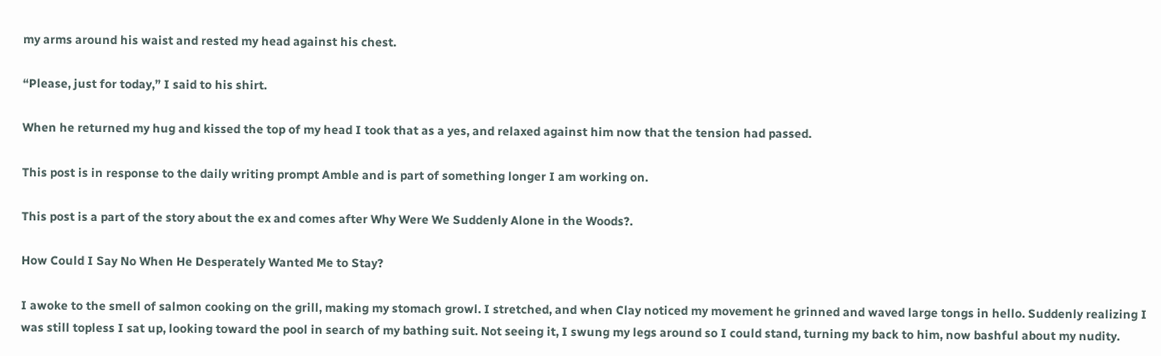my arms around his waist and rested my head against his chest.

“Please, just for today,” I said to his shirt.

When he returned my hug and kissed the top of my head I took that as a yes, and relaxed against him now that the tension had passed.

This post is in response to the daily writing prompt Amble and is part of something longer I am working on.

This post is a part of the story about the ex and comes after Why Were We Suddenly Alone in the Woods?.

How Could I Say No When He Desperately Wanted Me to Stay?

I awoke to the smell of salmon cooking on the grill, making my stomach growl. I stretched, and when Clay noticed my movement he grinned and waved large tongs in hello. Suddenly realizing I was still topless I sat up, looking toward the pool in search of my bathing suit. Not seeing it, I swung my legs around so I could stand, turning my back to him, now bashful about my nudity.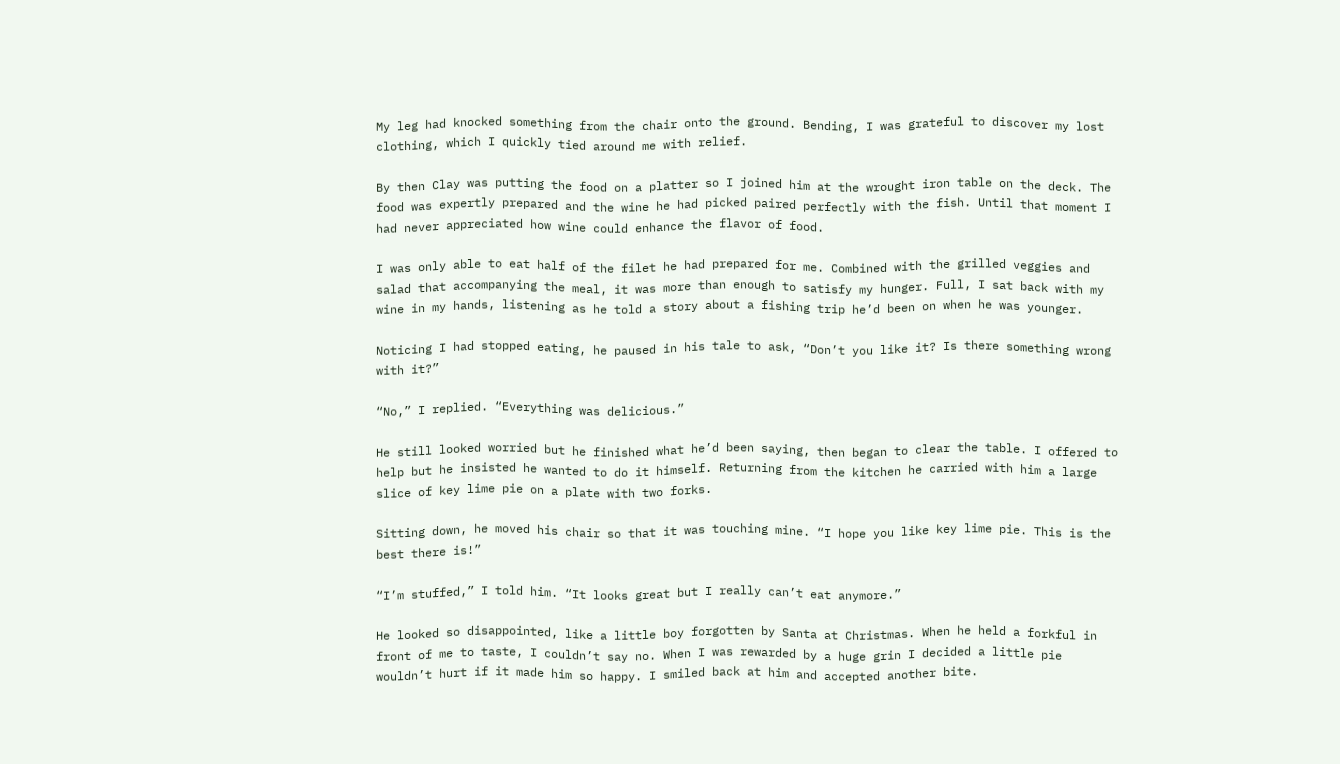My leg had knocked something from the chair onto the ground. Bending, I was grateful to discover my lost clothing, which I quickly tied around me with relief.

By then Clay was putting the food on a platter so I joined him at the wrought iron table on the deck. The food was expertly prepared and the wine he had picked paired perfectly with the fish. Until that moment I had never appreciated how wine could enhance the flavor of food.

I was only able to eat half of the filet he had prepared for me. Combined with the grilled veggies and salad that accompanying the meal, it was more than enough to satisfy my hunger. Full, I sat back with my wine in my hands, listening as he told a story about a fishing trip he’d been on when he was younger.

Noticing I had stopped eating, he paused in his tale to ask, “Don’t you like it? Is there something wrong with it?”

“No,” I replied. “Everything was delicious.”

He still looked worried but he finished what he’d been saying, then began to clear the table. I offered to help but he insisted he wanted to do it himself. Returning from the kitchen he carried with him a large slice of key lime pie on a plate with two forks.

Sitting down, he moved his chair so that it was touching mine. “I hope you like key lime pie. This is the best there is!”

“I’m stuffed,” I told him. “It looks great but I really can’t eat anymore.”

He looked so disappointed, like a little boy forgotten by Santa at Christmas. When he held a forkful in front of me to taste, I couldn’t say no. When I was rewarded by a huge grin I decided a little pie wouldn’t hurt if it made him so happy. I smiled back at him and accepted another bite.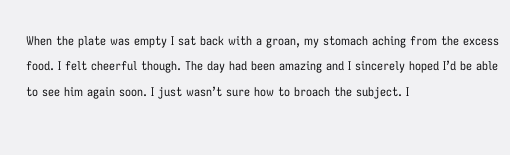When the plate was empty I sat back with a groan, my stomach aching from the excess food. I felt cheerful though. The day had been amazing and I sincerely hoped I’d be able to see him again soon. I just wasn’t sure how to broach the subject. I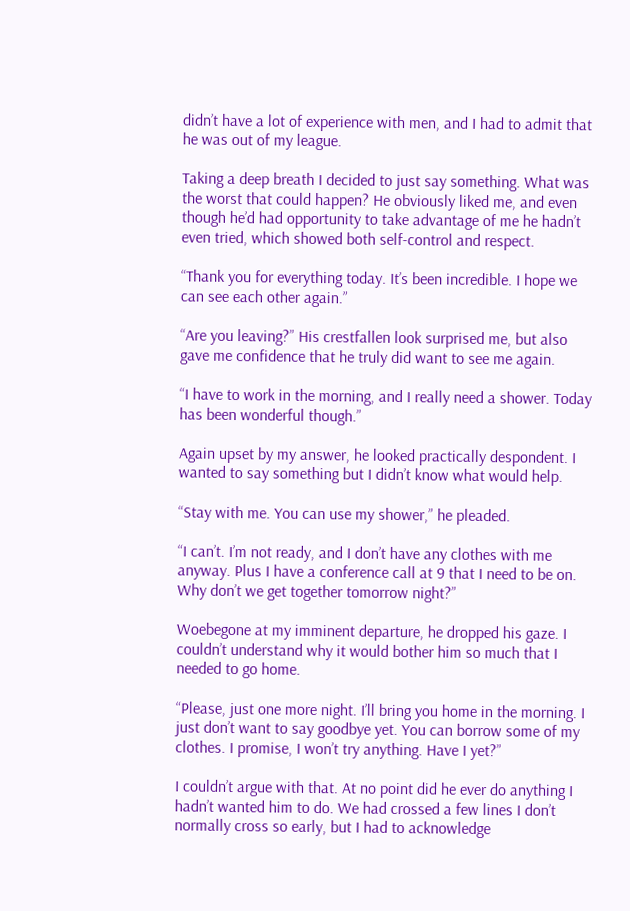didn’t have a lot of experience with men, and I had to admit that he was out of my league.

Taking a deep breath I decided to just say something. What was the worst that could happen? He obviously liked me, and even though he’d had opportunity to take advantage of me he hadn’t even tried, which showed both self-control and respect.

“Thank you for everything today. It’s been incredible. I hope we can see each other again.”

“Are you leaving?” His crestfallen look surprised me, but also gave me confidence that he truly did want to see me again.

“I have to work in the morning, and I really need a shower. Today has been wonderful though.”

Again upset by my answer, he looked practically despondent. I wanted to say something but I didn’t know what would help.

“Stay with me. You can use my shower,” he pleaded.

“I can’t. I’m not ready, and I don’t have any clothes with me anyway. Plus I have a conference call at 9 that I need to be on. Why don’t we get together tomorrow night?”

Woebegone at my imminent departure, he dropped his gaze. I couldn’t understand why it would bother him so much that I needed to go home.

“Please, just one more night. I’ll bring you home in the morning. I just don’t want to say goodbye yet. You can borrow some of my clothes. I promise, I won’t try anything. Have I yet?”

I couldn’t argue with that. At no point did he ever do anything I hadn’t wanted him to do. We had crossed a few lines I don’t normally cross so early, but I had to acknowledge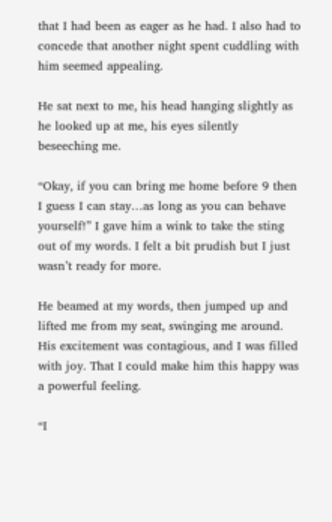that I had been as eager as he had. I also had to concede that another night spent cuddling with him seemed appealing.

He sat next to me, his head hanging slightly as he looked up at me, his eyes silently beseeching me.

“Okay, if you can bring me home before 9 then I guess I can stay…as long as you can behave yourself!” I gave him a wink to take the sting out of my words. I felt a bit prudish but I just wasn’t ready for more.

He beamed at my words, then jumped up and lifted me from my seat, swinging me around. His excitement was contagious, and I was filled with joy. That I could make him this happy was a powerful feeling.

“I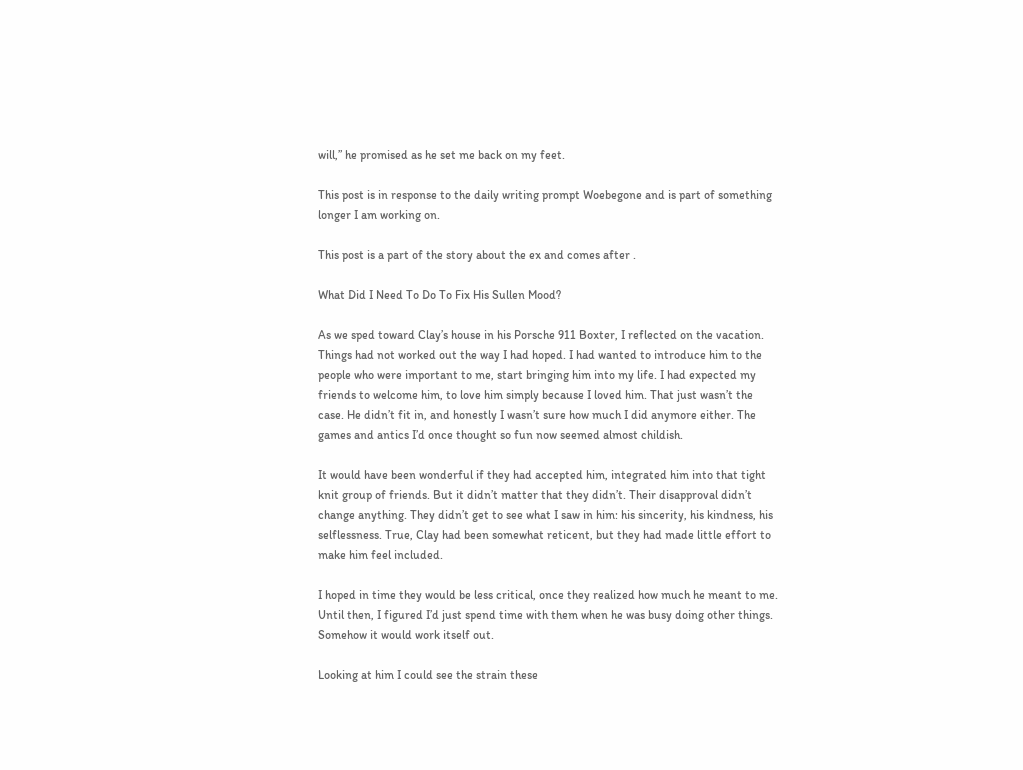will,” he promised as he set me back on my feet.

This post is in response to the daily writing prompt Woebegone and is part of something longer I am working on.

This post is a part of the story about the ex and comes after .

What Did I Need To Do To Fix His Sullen Mood?

As we sped toward Clay’s house in his Porsche 911 Boxter, I reflected on the vacation. Things had not worked out the way I had hoped. I had wanted to introduce him to the people who were important to me, start bringing him into my life. I had expected my friends to welcome him, to love him simply because I loved him. That just wasn’t the case. He didn’t fit in, and honestly I wasn’t sure how much I did anymore either. The games and antics I’d once thought so fun now seemed almost childish.

It would have been wonderful if they had accepted him, integrated him into that tight knit group of friends. But it didn’t matter that they didn’t. Their disapproval didn’t change anything. They didn’t get to see what I saw in him: his sincerity, his kindness, his selflessness. True, Clay had been somewhat reticent, but they had made little effort to make him feel included.

I hoped in time they would be less critical, once they realized how much he meant to me. Until then, I figured I’d just spend time with them when he was busy doing other things. Somehow it would work itself out.

Looking at him I could see the strain these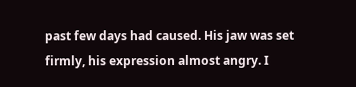past few days had caused. His jaw was set firmly, his expression almost angry. I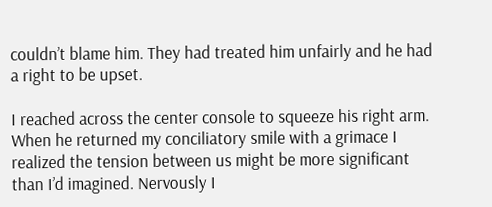couldn’t blame him. They had treated him unfairly and he had a right to be upset.

I reached across the center console to squeeze his right arm. When he returned my conciliatory smile with a grimace I realized the tension between us might be more significant than I’d imagined. Nervously I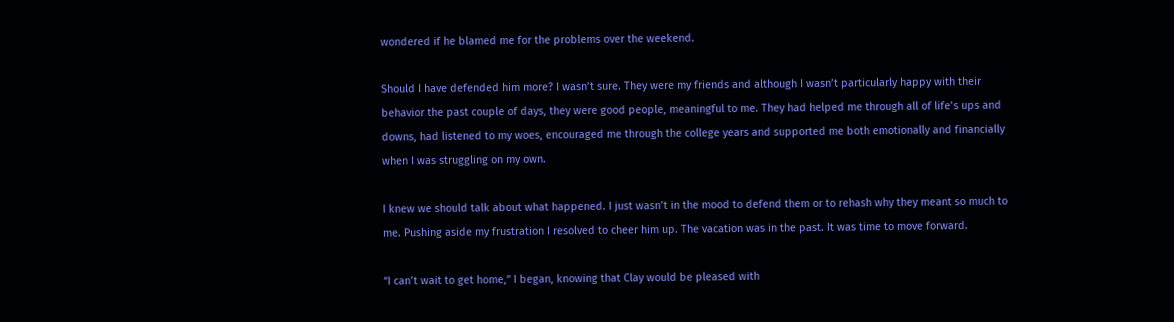wondered if he blamed me for the problems over the weekend.

Should I have defended him more? I wasn’t sure. They were my friends and although I wasn’t particularly happy with their behavior the past couple of days, they were good people, meaningful to me. They had helped me through all of life’s ups and downs, had listened to my woes, encouraged me through the college years and supported me both emotionally and financially when I was struggling on my own.

I knew we should talk about what happened. I just wasn’t in the mood to defend them or to rehash why they meant so much to me. Pushing aside my frustration I resolved to cheer him up. The vacation was in the past. It was time to move forward.

“I can’t wait to get home,” I began, knowing that Clay would be pleased with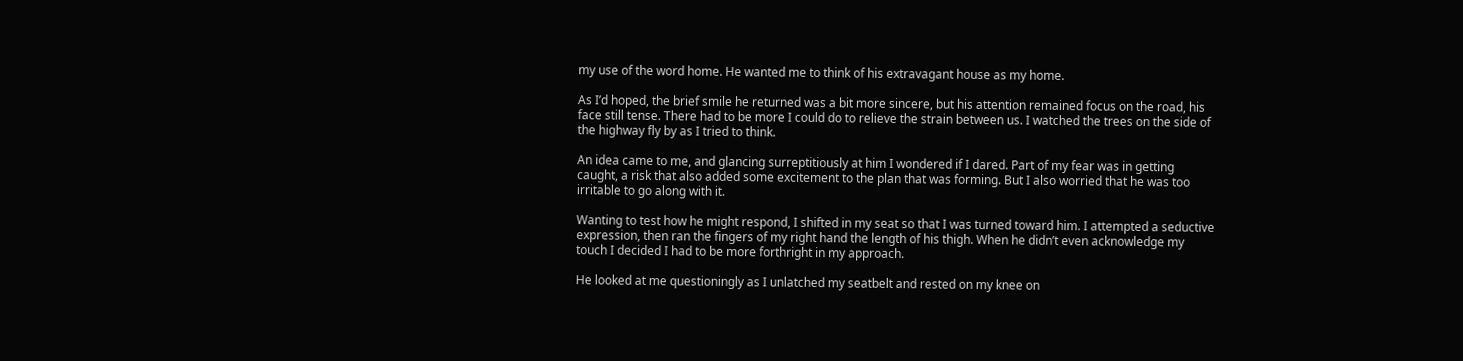my use of the word home. He wanted me to think of his extravagant house as my home.

As I’d hoped, the brief smile he returned was a bit more sincere, but his attention remained focus on the road, his face still tense. There had to be more I could do to relieve the strain between us. I watched the trees on the side of the highway fly by as I tried to think.

An idea came to me, and glancing surreptitiously at him I wondered if I dared. Part of my fear was in getting caught, a risk that also added some excitement to the plan that was forming. But I also worried that he was too irritable to go along with it.

Wanting to test how he might respond, I shifted in my seat so that I was turned toward him. I attempted a seductive expression, then ran the fingers of my right hand the length of his thigh. When he didn’t even acknowledge my touch I decided I had to be more forthright in my approach.

He looked at me questioningly as I unlatched my seatbelt and rested on my knee on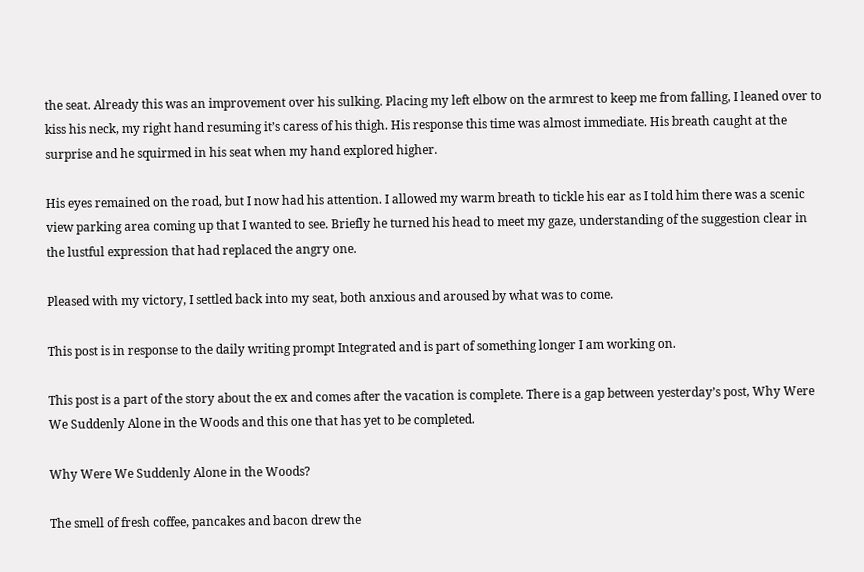the seat. Already this was an improvement over his sulking. Placing my left elbow on the armrest to keep me from falling, I leaned over to kiss his neck, my right hand resuming it’s caress of his thigh. His response this time was almost immediate. His breath caught at the surprise and he squirmed in his seat when my hand explored higher.

His eyes remained on the road, but I now had his attention. I allowed my warm breath to tickle his ear as I told him there was a scenic view parking area coming up that I wanted to see. Briefly he turned his head to meet my gaze, understanding of the suggestion clear in the lustful expression that had replaced the angry one.

Pleased with my victory, I settled back into my seat, both anxious and aroused by what was to come.

This post is in response to the daily writing prompt Integrated and is part of something longer I am working on.

This post is a part of the story about the ex and comes after the vacation is complete. There is a gap between yesterday’s post, Why Were We Suddenly Alone in the Woods and this one that has yet to be completed.

Why Were We Suddenly Alone in the Woods?

The smell of fresh coffee, pancakes and bacon drew the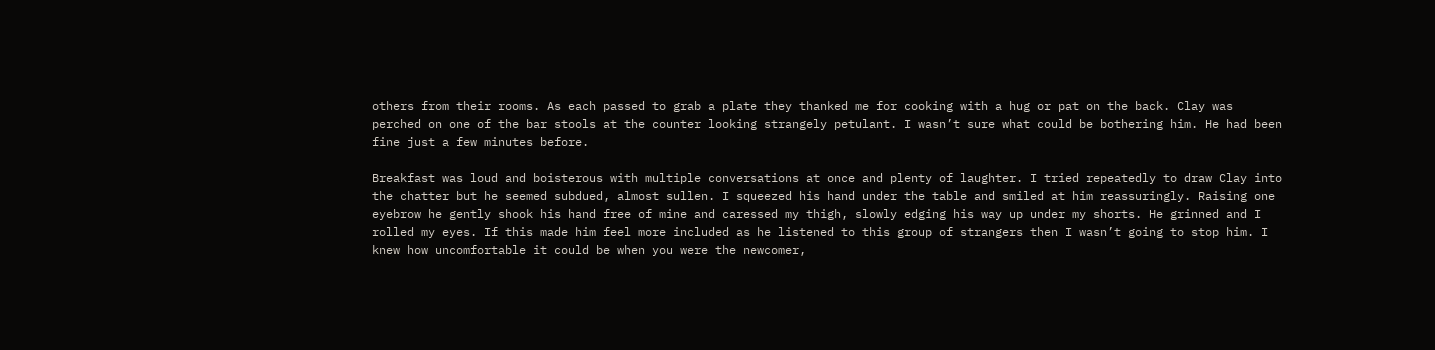others from their rooms. As each passed to grab a plate they thanked me for cooking with a hug or pat on the back. Clay was perched on one of the bar stools at the counter looking strangely petulant. I wasn’t sure what could be bothering him. He had been fine just a few minutes before.

Breakfast was loud and boisterous with multiple conversations at once and plenty of laughter. I tried repeatedly to draw Clay into the chatter but he seemed subdued, almost sullen. I squeezed his hand under the table and smiled at him reassuringly. Raising one eyebrow he gently shook his hand free of mine and caressed my thigh, slowly edging his way up under my shorts. He grinned and I rolled my eyes. If this made him feel more included as he listened to this group of strangers then I wasn’t going to stop him. I knew how uncomfortable it could be when you were the newcomer,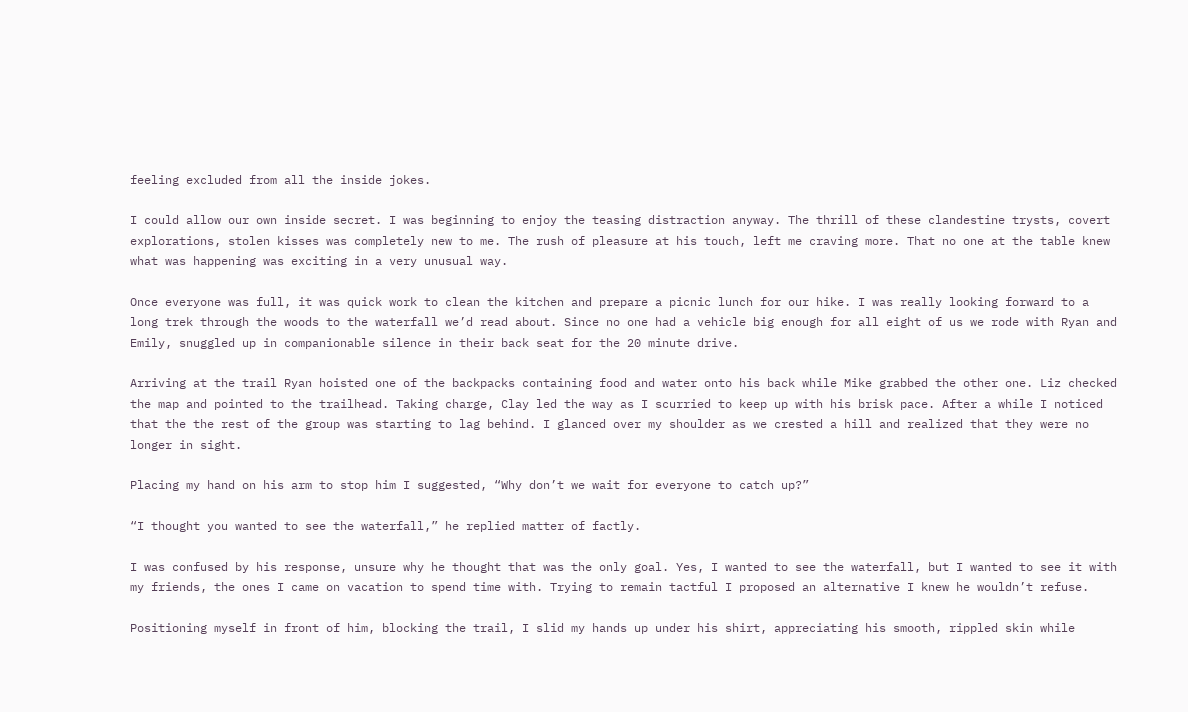feeling excluded from all the inside jokes.

I could allow our own inside secret. I was beginning to enjoy the teasing distraction anyway. The thrill of these clandestine trysts, covert explorations, stolen kisses was completely new to me. The rush of pleasure at his touch, left me craving more. That no one at the table knew what was happening was exciting in a very unusual way.

Once everyone was full, it was quick work to clean the kitchen and prepare a picnic lunch for our hike. I was really looking forward to a long trek through the woods to the waterfall we’d read about. Since no one had a vehicle big enough for all eight of us we rode with Ryan and Emily, snuggled up in companionable silence in their back seat for the 20 minute drive.

Arriving at the trail Ryan hoisted one of the backpacks containing food and water onto his back while Mike grabbed the other one. Liz checked the map and pointed to the trailhead. Taking charge, Clay led the way as I scurried to keep up with his brisk pace. After a while I noticed that the the rest of the group was starting to lag behind. I glanced over my shoulder as we crested a hill and realized that they were no longer in sight.

Placing my hand on his arm to stop him I suggested, “Why don’t we wait for everyone to catch up?”

“I thought you wanted to see the waterfall,” he replied matter of factly.

I was confused by his response, unsure why he thought that was the only goal. Yes, I wanted to see the waterfall, but I wanted to see it with my friends, the ones I came on vacation to spend time with. Trying to remain tactful I proposed an alternative I knew he wouldn’t refuse.

Positioning myself in front of him, blocking the trail, I slid my hands up under his shirt, appreciating his smooth, rippled skin while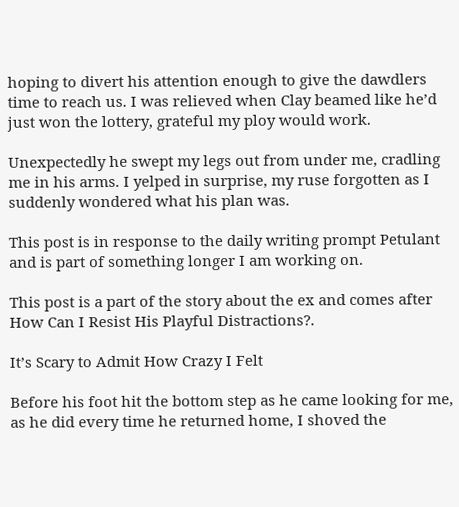hoping to divert his attention enough to give the dawdlers time to reach us. I was relieved when Clay beamed like he’d just won the lottery, grateful my ploy would work.

Unexpectedly he swept my legs out from under me, cradling me in his arms. I yelped in surprise, my ruse forgotten as I suddenly wondered what his plan was.

This post is in response to the daily writing prompt Petulant and is part of something longer I am working on.

This post is a part of the story about the ex and comes after How Can I Resist His Playful Distractions?.

It’s Scary to Admit How Crazy I Felt

Before his foot hit the bottom step as he came looking for me, as he did every time he returned home, I shoved the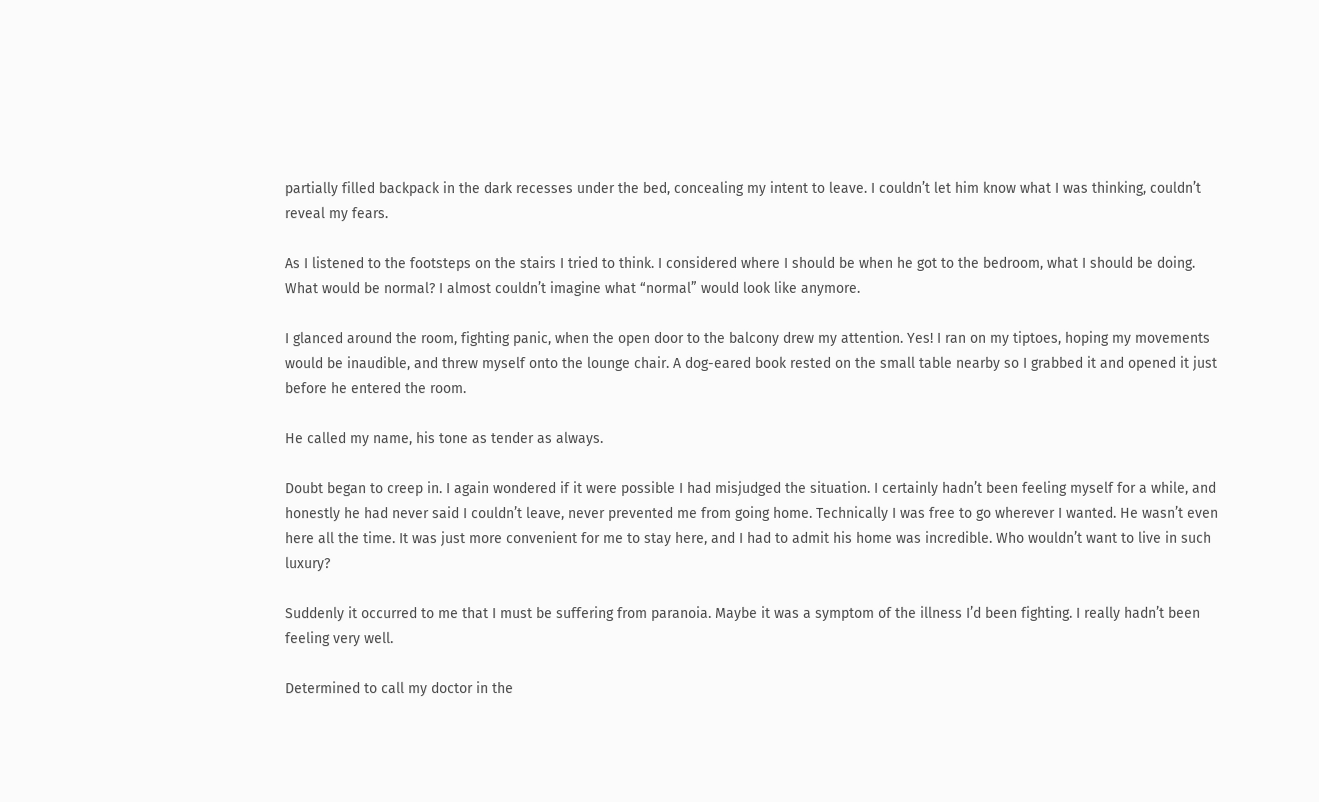partially filled backpack in the dark recesses under the bed, concealing my intent to leave. I couldn’t let him know what I was thinking, couldn’t reveal my fears.

As I listened to the footsteps on the stairs I tried to think. I considered where I should be when he got to the bedroom, what I should be doing. What would be normal? I almost couldn’t imagine what “normal” would look like anymore.

I glanced around the room, fighting panic, when the open door to the balcony drew my attention. Yes! I ran on my tiptoes, hoping my movements would be inaudible, and threw myself onto the lounge chair. A dog-eared book rested on the small table nearby so I grabbed it and opened it just before he entered the room.

He called my name, his tone as tender as always.

Doubt began to creep in. I again wondered if it were possible I had misjudged the situation. I certainly hadn’t been feeling myself for a while, and honestly he had never said I couldn’t leave, never prevented me from going home. Technically I was free to go wherever I wanted. He wasn’t even here all the time. It was just more convenient for me to stay here, and I had to admit his home was incredible. Who wouldn’t want to live in such luxury?

Suddenly it occurred to me that I must be suffering from paranoia. Maybe it was a symptom of the illness I’d been fighting. I really hadn’t been feeling very well.

Determined to call my doctor in the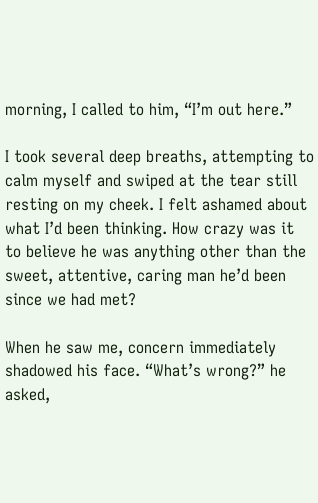morning, I called to him, “I’m out here.”

I took several deep breaths, attempting to calm myself and swiped at the tear still resting on my cheek. I felt ashamed about what I’d been thinking. How crazy was it to believe he was anything other than the sweet, attentive, caring man he’d been since we had met?

When he saw me, concern immediately shadowed his face. “What’s wrong?” he asked,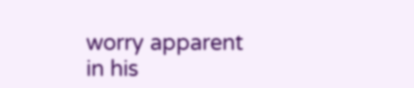worry apparent in his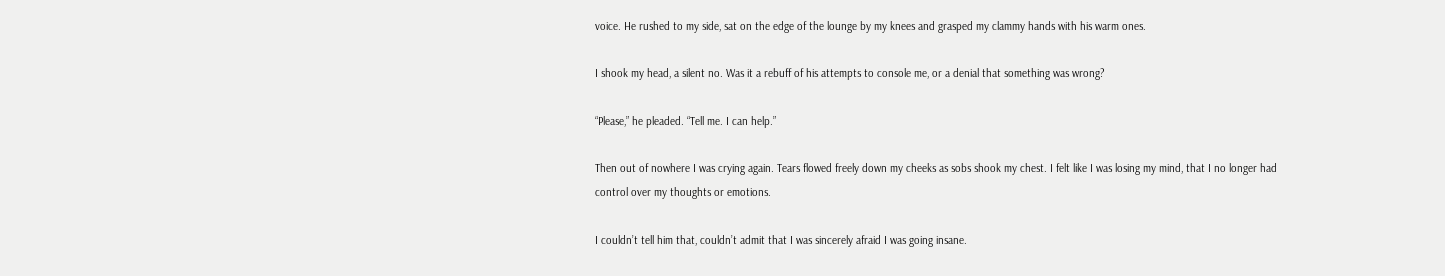voice. He rushed to my side, sat on the edge of the lounge by my knees and grasped my clammy hands with his warm ones.

I shook my head, a silent no. Was it a rebuff of his attempts to console me, or a denial that something was wrong?

“Please,” he pleaded. “Tell me. I can help.”

Then out of nowhere I was crying again. Tears flowed freely down my cheeks as sobs shook my chest. I felt like I was losing my mind, that I no longer had control over my thoughts or emotions.

I couldn’t tell him that, couldn’t admit that I was sincerely afraid I was going insane.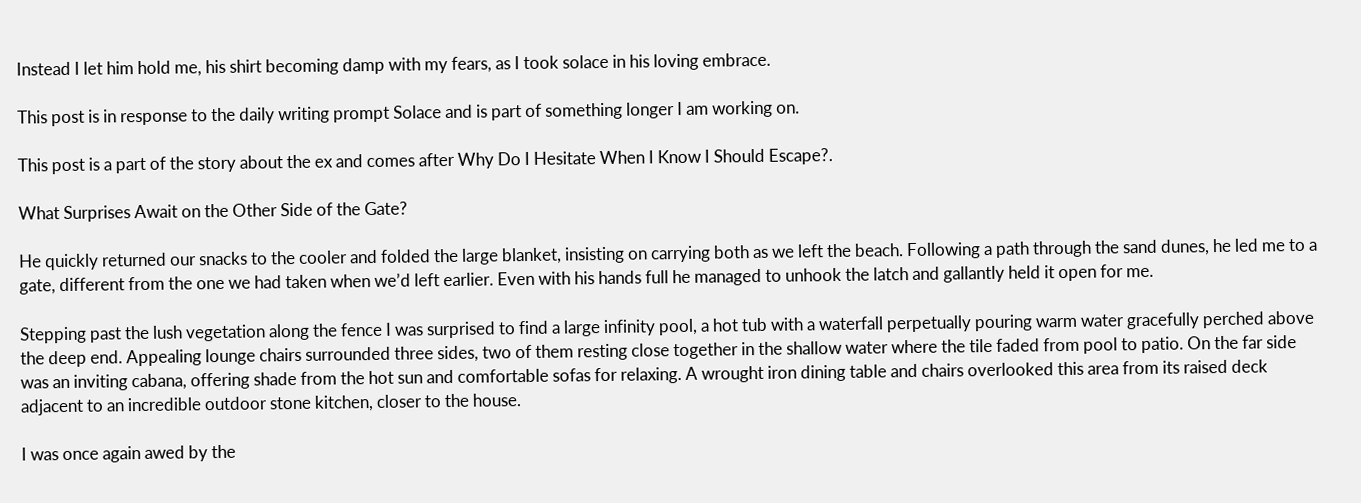Instead I let him hold me, his shirt becoming damp with my fears, as I took solace in his loving embrace.

This post is in response to the daily writing prompt Solace and is part of something longer I am working on.

This post is a part of the story about the ex and comes after Why Do I Hesitate When I Know I Should Escape?.

What Surprises Await on the Other Side of the Gate?

He quickly returned our snacks to the cooler and folded the large blanket, insisting on carrying both as we left the beach. Following a path through the sand dunes, he led me to a gate, different from the one we had taken when we’d left earlier. Even with his hands full he managed to unhook the latch and gallantly held it open for me.

Stepping past the lush vegetation along the fence I was surprised to find a large infinity pool, a hot tub with a waterfall perpetually pouring warm water gracefully perched above the deep end. Appealing lounge chairs surrounded three sides, two of them resting close together in the shallow water where the tile faded from pool to patio. On the far side was an inviting cabana, offering shade from the hot sun and comfortable sofas for relaxing. A wrought iron dining table and chairs overlooked this area from its raised deck adjacent to an incredible outdoor stone kitchen, closer to the house.

I was once again awed by the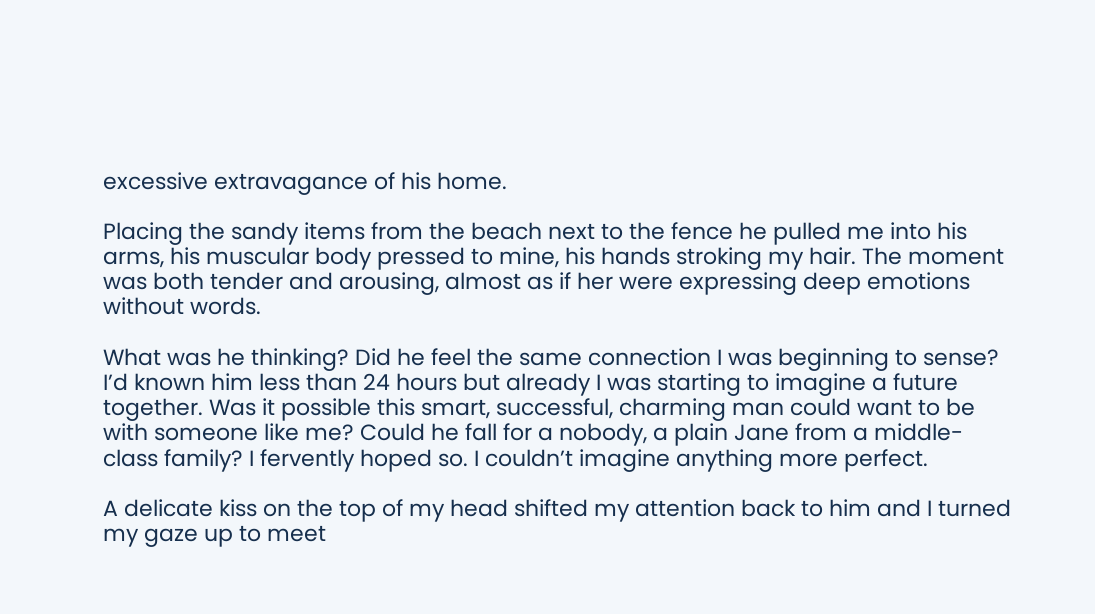excessive extravagance of his home.

Placing the sandy items from the beach next to the fence he pulled me into his arms, his muscular body pressed to mine, his hands stroking my hair. The moment was both tender and arousing, almost as if her were expressing deep emotions without words.

What was he thinking? Did he feel the same connection I was beginning to sense? I’d known him less than 24 hours but already I was starting to imagine a future together. Was it possible this smart, successful, charming man could want to be with someone like me? Could he fall for a nobody, a plain Jane from a middle-class family? I fervently hoped so. I couldn’t imagine anything more perfect.

A delicate kiss on the top of my head shifted my attention back to him and I turned my gaze up to meet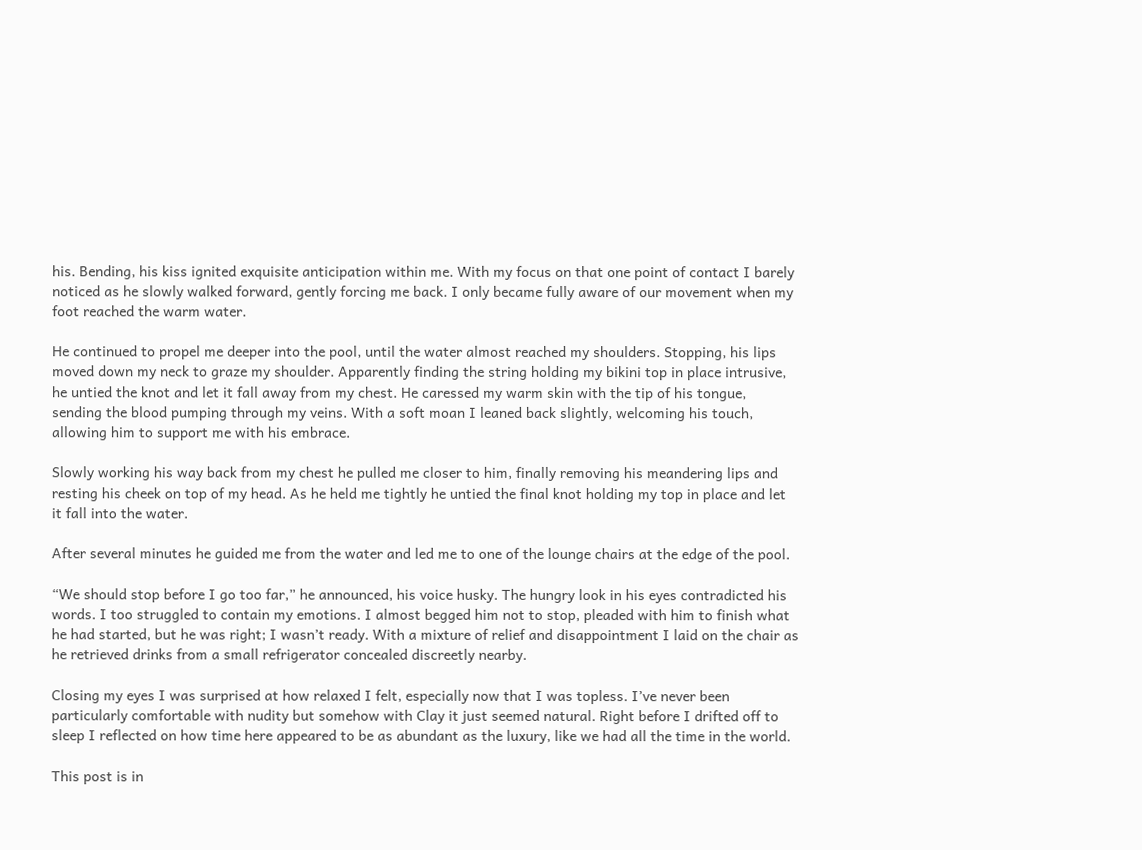his. Bending, his kiss ignited exquisite anticipation within me. With my focus on that one point of contact I barely noticed as he slowly walked forward, gently forcing me back. I only became fully aware of our movement when my foot reached the warm water.

He continued to propel me deeper into the pool, until the water almost reached my shoulders. Stopping, his lips moved down my neck to graze my shoulder. Apparently finding the string holding my bikini top in place intrusive, he untied the knot and let it fall away from my chest. He caressed my warm skin with the tip of his tongue, sending the blood pumping through my veins. With a soft moan I leaned back slightly, welcoming his touch, allowing him to support me with his embrace.

Slowly working his way back from my chest he pulled me closer to him, finally removing his meandering lips and resting his cheek on top of my head. As he held me tightly he untied the final knot holding my top in place and let it fall into the water.

After several minutes he guided me from the water and led me to one of the lounge chairs at the edge of the pool.

“We should stop before I go too far,” he announced, his voice husky. The hungry look in his eyes contradicted his words. I too struggled to contain my emotions. I almost begged him not to stop, pleaded with him to finish what he had started, but he was right; I wasn’t ready. With a mixture of relief and disappointment I laid on the chair as he retrieved drinks from a small refrigerator concealed discreetly nearby.

Closing my eyes I was surprised at how relaxed I felt, especially now that I was topless. I’ve never been particularly comfortable with nudity but somehow with Clay it just seemed natural. Right before I drifted off to sleep I reflected on how time here appeared to be as abundant as the luxury, like we had all the time in the world.

This post is in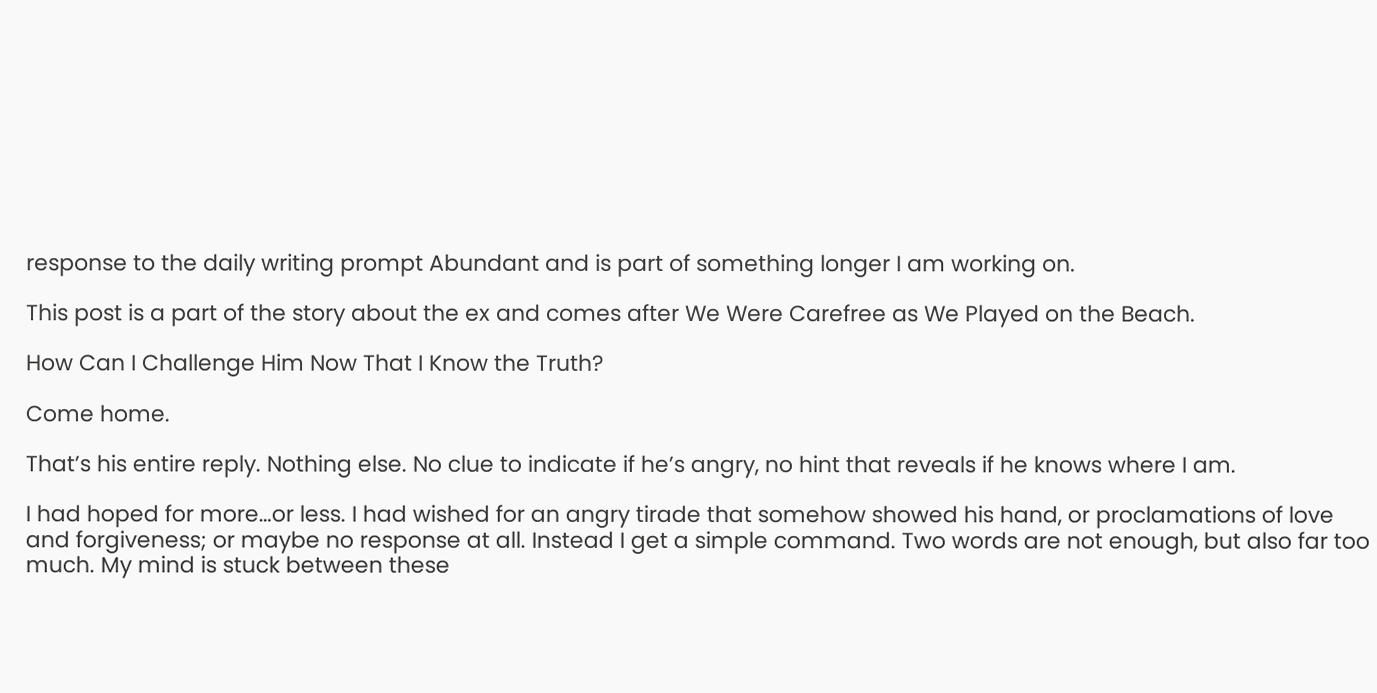response to the daily writing prompt Abundant and is part of something longer I am working on.

This post is a part of the story about the ex and comes after We Were Carefree as We Played on the Beach.

How Can I Challenge Him Now That I Know the Truth?

Come home.

That’s his entire reply. Nothing else. No clue to indicate if he’s angry, no hint that reveals if he knows where I am.

I had hoped for more…or less. I had wished for an angry tirade that somehow showed his hand, or proclamations of love and forgiveness; or maybe no response at all. Instead I get a simple command. Two words are not enough, but also far too much. My mind is stuck between these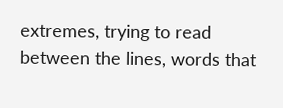extremes, trying to read between the lines, words that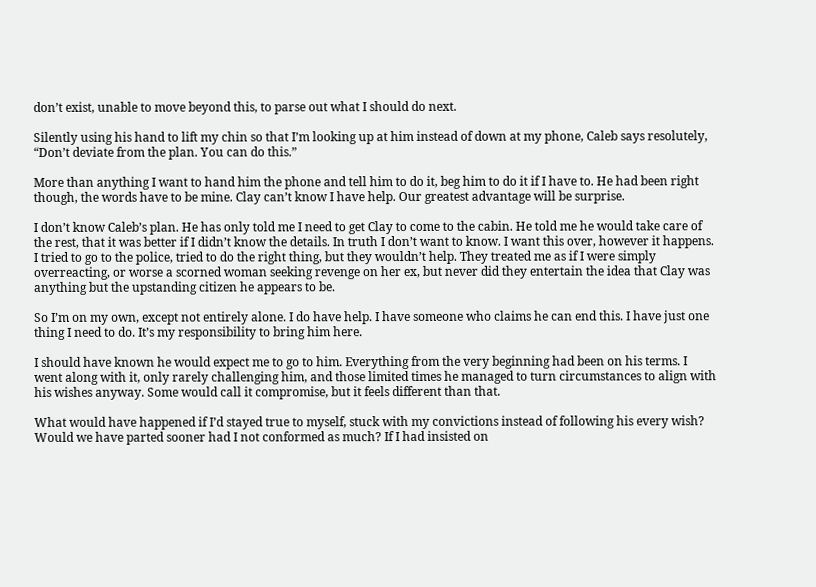don’t exist, unable to move beyond this, to parse out what I should do next.

Silently using his hand to lift my chin so that I’m looking up at him instead of down at my phone, Caleb says resolutely, “Don’t deviate from the plan. You can do this.”

More than anything I want to hand him the phone and tell him to do it, beg him to do it if I have to. He had been right though, the words have to be mine. Clay can’t know I have help. Our greatest advantage will be surprise.

I don’t know Caleb’s plan. He has only told me I need to get Clay to come to the cabin. He told me he would take care of the rest, that it was better if I didn’t know the details. In truth I don’t want to know. I want this over, however it happens. I tried to go to the police, tried to do the right thing, but they wouldn’t help. They treated me as if I were simply overreacting, or worse a scorned woman seeking revenge on her ex, but never did they entertain the idea that Clay was anything but the upstanding citizen he appears to be.

So I’m on my own, except not entirely alone. I do have help. I have someone who claims he can end this. I have just one thing I need to do. It’s my responsibility to bring him here.

I should have known he would expect me to go to him. Everything from the very beginning had been on his terms. I went along with it, only rarely challenging him, and those limited times he managed to turn circumstances to align with his wishes anyway. Some would call it compromise, but it feels different than that.

What would have happened if I’d stayed true to myself, stuck with my convictions instead of following his every wish? Would we have parted sooner had I not conformed as much? If I had insisted on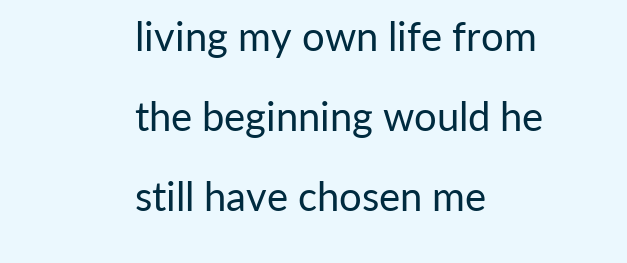living my own life from the beginning would he still have chosen me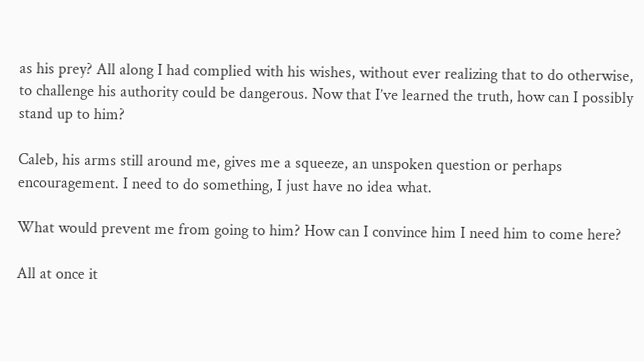as his prey? All along I had complied with his wishes, without ever realizing that to do otherwise, to challenge his authority could be dangerous. Now that I’ve learned the truth, how can I possibly stand up to him?

Caleb, his arms still around me, gives me a squeeze, an unspoken question or perhaps encouragement. I need to do something, I just have no idea what.

What would prevent me from going to him? How can I convince him I need him to come here?

All at once it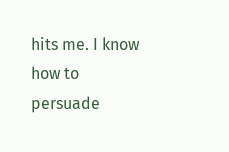hits me. I know how to persuade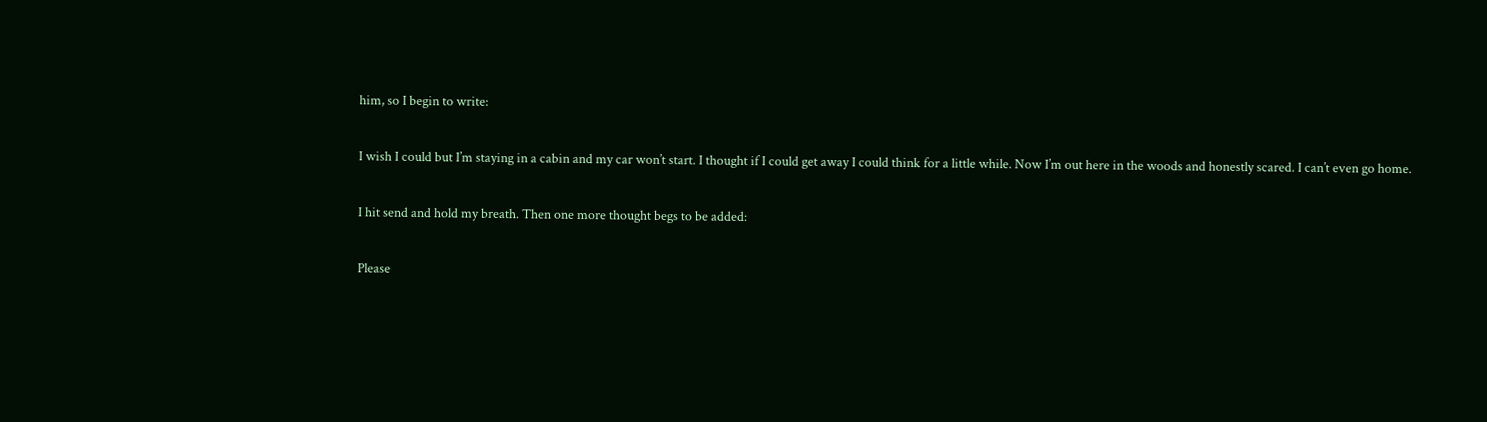him, so I begin to write:

I wish I could but I’m staying in a cabin and my car won’t start. I thought if I could get away I could think for a little while. Now I’m out here in the woods and honestly scared. I can’t even go home.

I hit send and hold my breath. Then one more thought begs to be added:

Please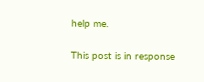help me.

This post is in response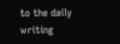to the daily writing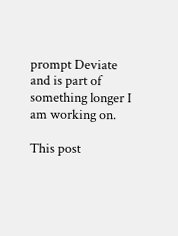prompt Deviate and is part of something longer I am working on.

This post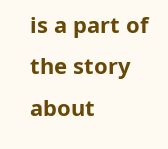is a part of the story about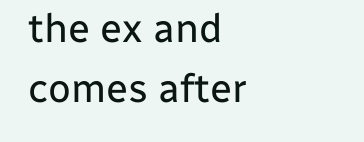the ex and comes after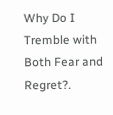Why Do I Tremble with Both Fear and Regret?.